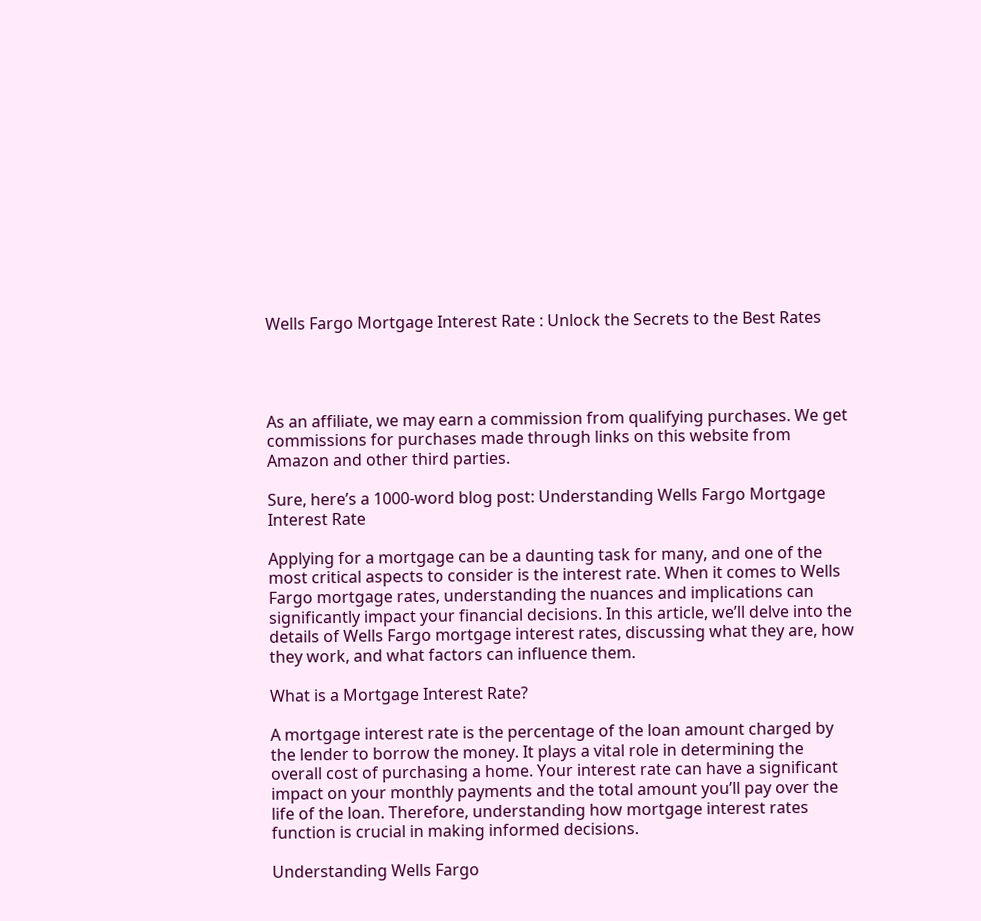Wells Fargo Mortgage Interest Rate : Unlock the Secrets to the Best Rates




As an affiliate, we may earn a commission from qualifying purchases. We get commissions for purchases made through links on this website from Amazon and other third parties.

Sure, here’s a 1000-word blog post: Understanding Wells Fargo Mortgage Interest Rate

Applying for a mortgage can be a daunting task for many, and one of the most critical aspects to consider is the interest rate. When it comes to Wells Fargo mortgage rates, understanding the nuances and implications can significantly impact your financial decisions. In this article, we’ll delve into the details of Wells Fargo mortgage interest rates, discussing what they are, how they work, and what factors can influence them.

What is a Mortgage Interest Rate?

A mortgage interest rate is the percentage of the loan amount charged by the lender to borrow the money. It plays a vital role in determining the overall cost of purchasing a home. Your interest rate can have a significant impact on your monthly payments and the total amount you’ll pay over the life of the loan. Therefore, understanding how mortgage interest rates function is crucial in making informed decisions.

Understanding Wells Fargo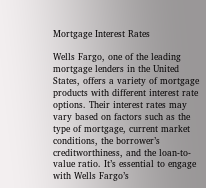Mortgage Interest Rates

Wells Fargo, one of the leading mortgage lenders in the United States, offers a variety of mortgage products with different interest rate options. Their interest rates may vary based on factors such as the type of mortgage, current market conditions, the borrower’s creditworthiness, and the loan-to-value ratio. It’s essential to engage with Wells Fargo’s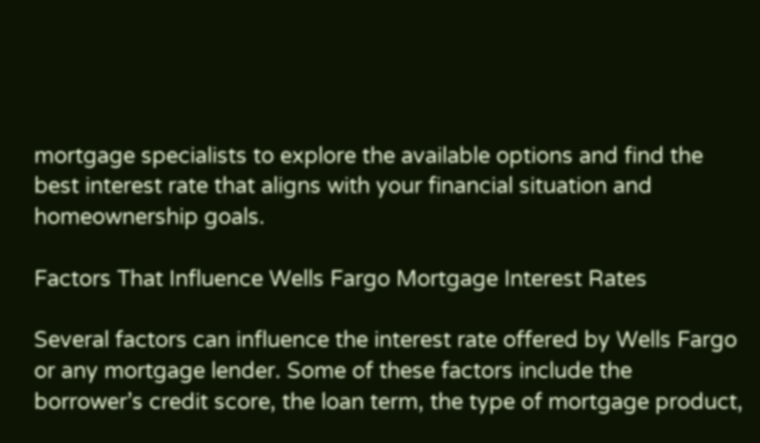mortgage specialists to explore the available options and find the best interest rate that aligns with your financial situation and homeownership goals.

Factors That Influence Wells Fargo Mortgage Interest Rates

Several factors can influence the interest rate offered by Wells Fargo or any mortgage lender. Some of these factors include the borrower’s credit score, the loan term, the type of mortgage product,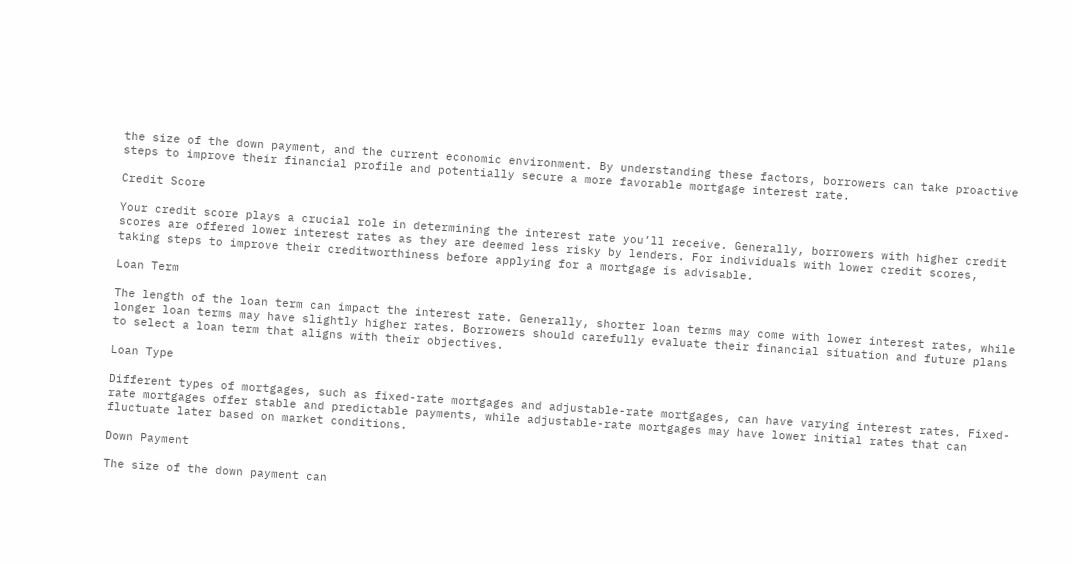the size of the down payment, and the current economic environment. By understanding these factors, borrowers can take proactive steps to improve their financial profile and potentially secure a more favorable mortgage interest rate.

Credit Score

Your credit score plays a crucial role in determining the interest rate you’ll receive. Generally, borrowers with higher credit scores are offered lower interest rates as they are deemed less risky by lenders. For individuals with lower credit scores, taking steps to improve their creditworthiness before applying for a mortgage is advisable.

Loan Term

The length of the loan term can impact the interest rate. Generally, shorter loan terms may come with lower interest rates, while longer loan terms may have slightly higher rates. Borrowers should carefully evaluate their financial situation and future plans to select a loan term that aligns with their objectives.

Loan Type

Different types of mortgages, such as fixed-rate mortgages and adjustable-rate mortgages, can have varying interest rates. Fixed-rate mortgages offer stable and predictable payments, while adjustable-rate mortgages may have lower initial rates that can fluctuate later based on market conditions.

Down Payment

The size of the down payment can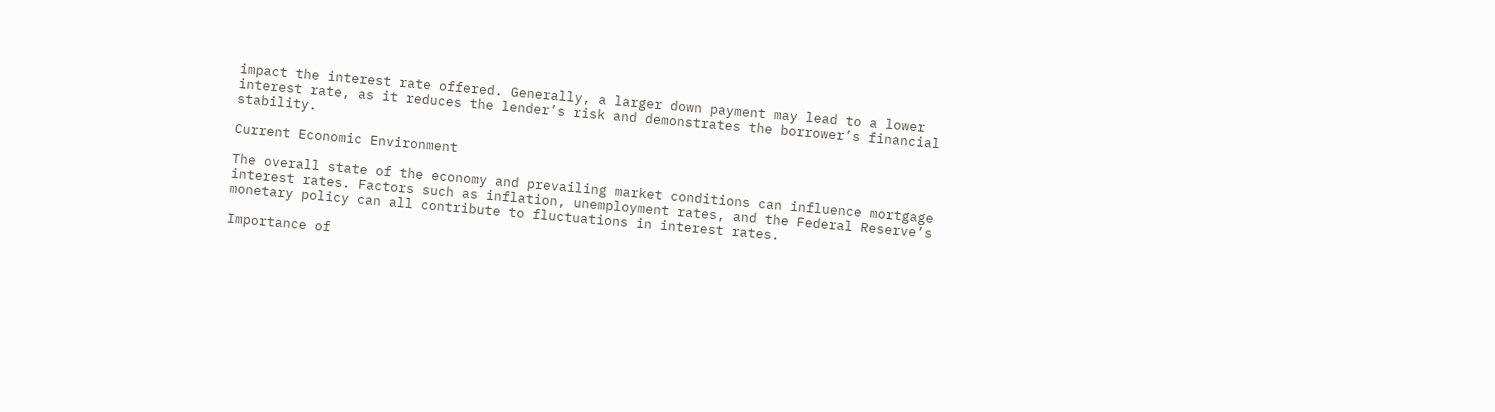impact the interest rate offered. Generally, a larger down payment may lead to a lower interest rate, as it reduces the lender’s risk and demonstrates the borrower’s financial stability.

Current Economic Environment

The overall state of the economy and prevailing market conditions can influence mortgage interest rates. Factors such as inflation, unemployment rates, and the Federal Reserve’s monetary policy can all contribute to fluctuations in interest rates.

Importance of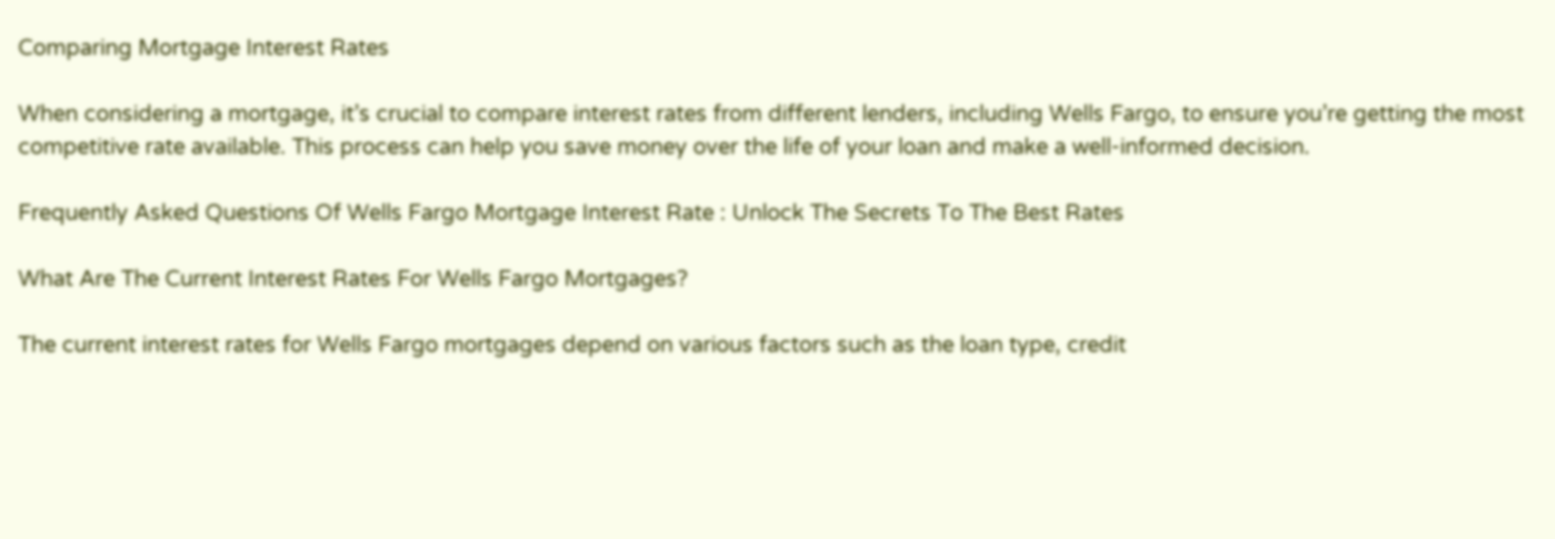Comparing Mortgage Interest Rates

When considering a mortgage, it’s crucial to compare interest rates from different lenders, including Wells Fargo, to ensure you’re getting the most competitive rate available. This process can help you save money over the life of your loan and make a well-informed decision.

Frequently Asked Questions Of Wells Fargo Mortgage Interest Rate : Unlock The Secrets To The Best Rates

What Are The Current Interest Rates For Wells Fargo Mortgages?

The current interest rates for Wells Fargo mortgages depend on various factors such as the loan type, credit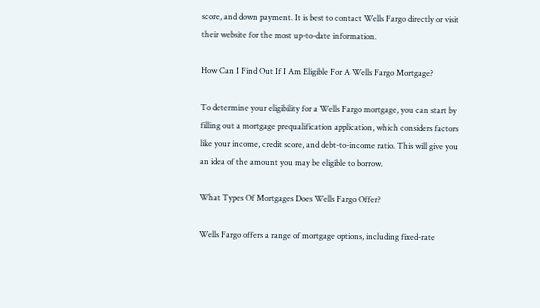score, and down payment. It is best to contact Wells Fargo directly or visit their website for the most up-to-date information.

How Can I Find Out If I Am Eligible For A Wells Fargo Mortgage?

To determine your eligibility for a Wells Fargo mortgage, you can start by filling out a mortgage prequalification application, which considers factors like your income, credit score, and debt-to-income ratio. This will give you an idea of the amount you may be eligible to borrow.

What Types Of Mortgages Does Wells Fargo Offer?

Wells Fargo offers a range of mortgage options, including fixed-rate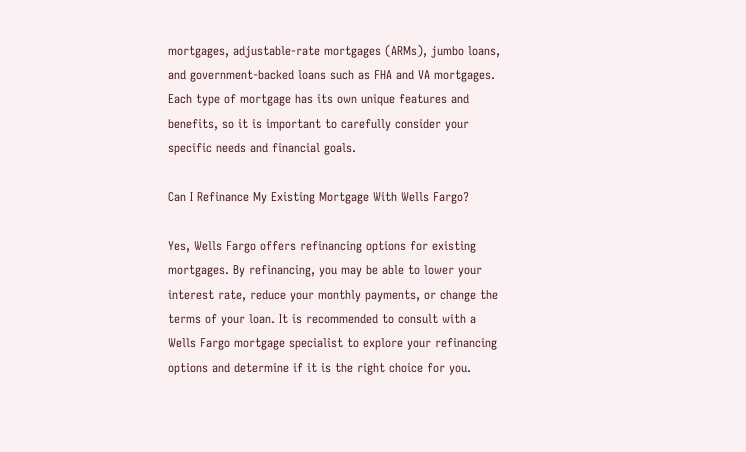mortgages, adjustable-rate mortgages (ARMs), jumbo loans, and government-backed loans such as FHA and VA mortgages. Each type of mortgage has its own unique features and benefits, so it is important to carefully consider your specific needs and financial goals.

Can I Refinance My Existing Mortgage With Wells Fargo?

Yes, Wells Fargo offers refinancing options for existing mortgages. By refinancing, you may be able to lower your interest rate, reduce your monthly payments, or change the terms of your loan. It is recommended to consult with a Wells Fargo mortgage specialist to explore your refinancing options and determine if it is the right choice for you.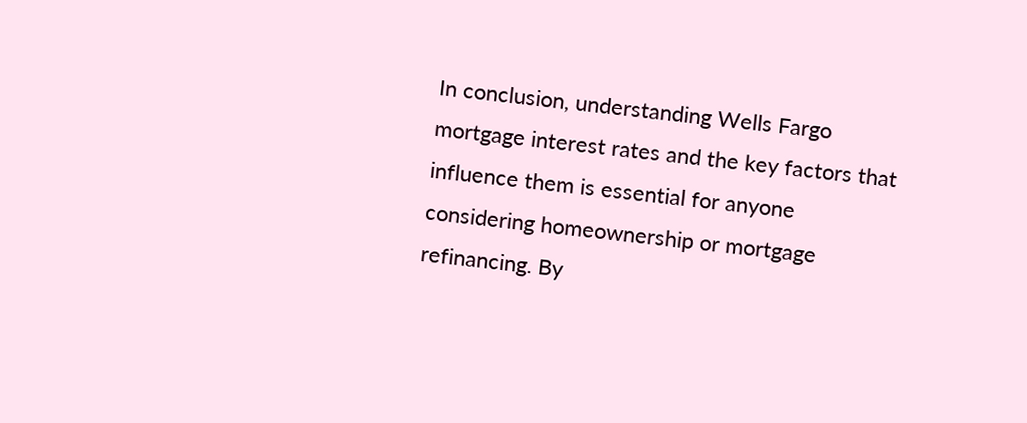In conclusion, understanding Wells Fargo mortgage interest rates and the key factors that influence them is essential for anyone considering homeownership or mortgage refinancing. By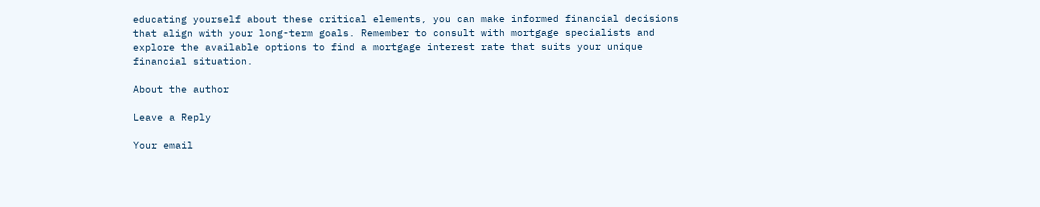educating yourself about these critical elements, you can make informed financial decisions that align with your long-term goals. Remember to consult with mortgage specialists and explore the available options to find a mortgage interest rate that suits your unique financial situation.

About the author

Leave a Reply

Your email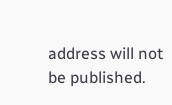address will not be published.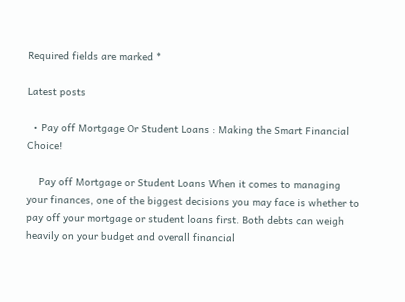Required fields are marked *

Latest posts

  • Pay off Mortgage Or Student Loans : Making the Smart Financial Choice!

    Pay off Mortgage or Student Loans When it comes to managing your finances, one of the biggest decisions you may face is whether to pay off your mortgage or student loans first. Both debts can weigh heavily on your budget and overall financial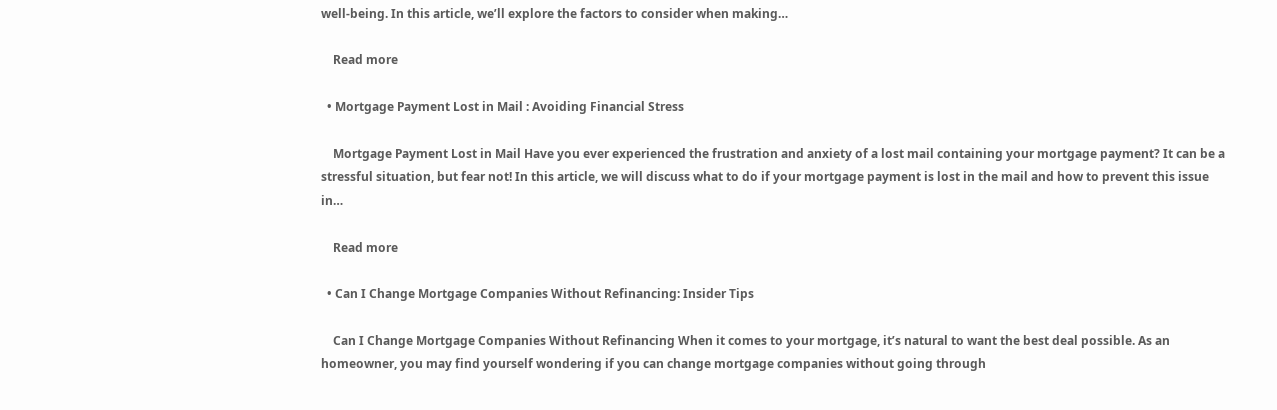well-being. In this article, we’ll explore the factors to consider when making…

    Read more

  • Mortgage Payment Lost in Mail : Avoiding Financial Stress

    Mortgage Payment Lost in Mail Have you ever experienced the frustration and anxiety of a lost mail containing your mortgage payment? It can be a stressful situation, but fear not! In this article, we will discuss what to do if your mortgage payment is lost in the mail and how to prevent this issue in…

    Read more

  • Can I Change Mortgage Companies Without Refinancing: Insider Tips

    Can I Change Mortgage Companies Without Refinancing When it comes to your mortgage, it’s natural to want the best deal possible. As an homeowner, you may find yourself wondering if you can change mortgage companies without going through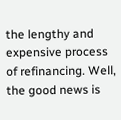the lengthy and expensive process of refinancing. Well, the good news is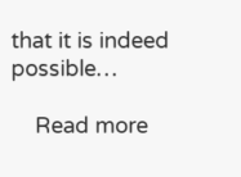that it is indeed possible…

    Read more